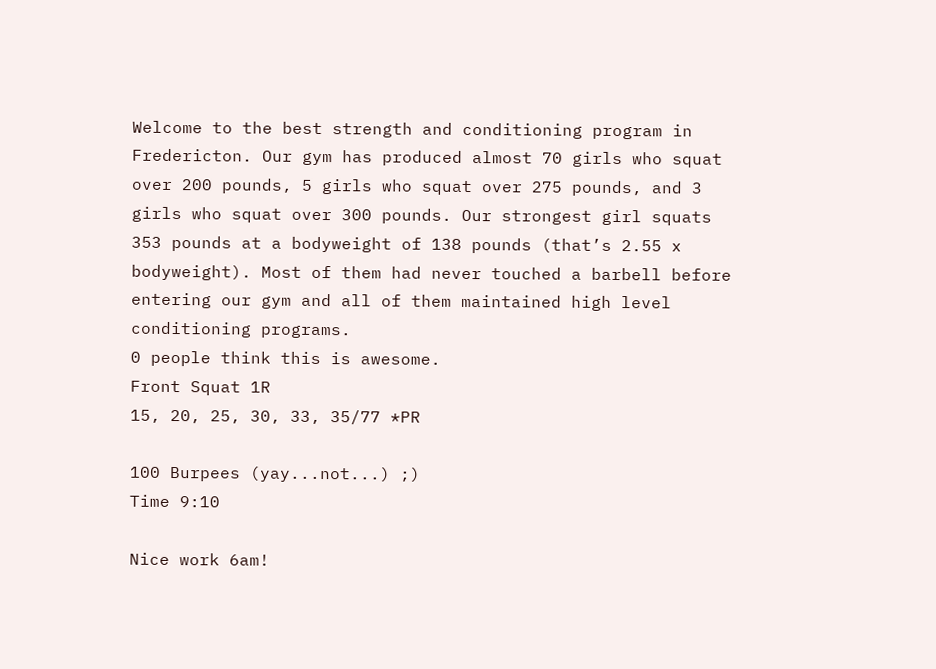Welcome to the best strength and conditioning program in Fredericton. Our gym has produced almost 70 girls who squat over 200 pounds, 5 girls who squat over 275 pounds, and 3 girls who squat over 300 pounds. Our strongest girl squats 353 pounds at a bodyweight of 138 pounds (that’s 2.55 x bodyweight). Most of them had never touched a barbell before entering our gym and all of them maintained high level conditioning programs.
0 people think this is awesome.
Front Squat 1R
15, 20, 25, 30, 33, 35/77 *PR

100 Burpees (yay...not...) ;)
Time 9:10

Nice work 6am!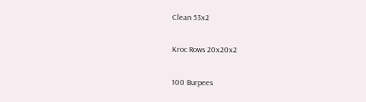Clean 53x2

Kroc Rows 20x20x2

100 Burpees